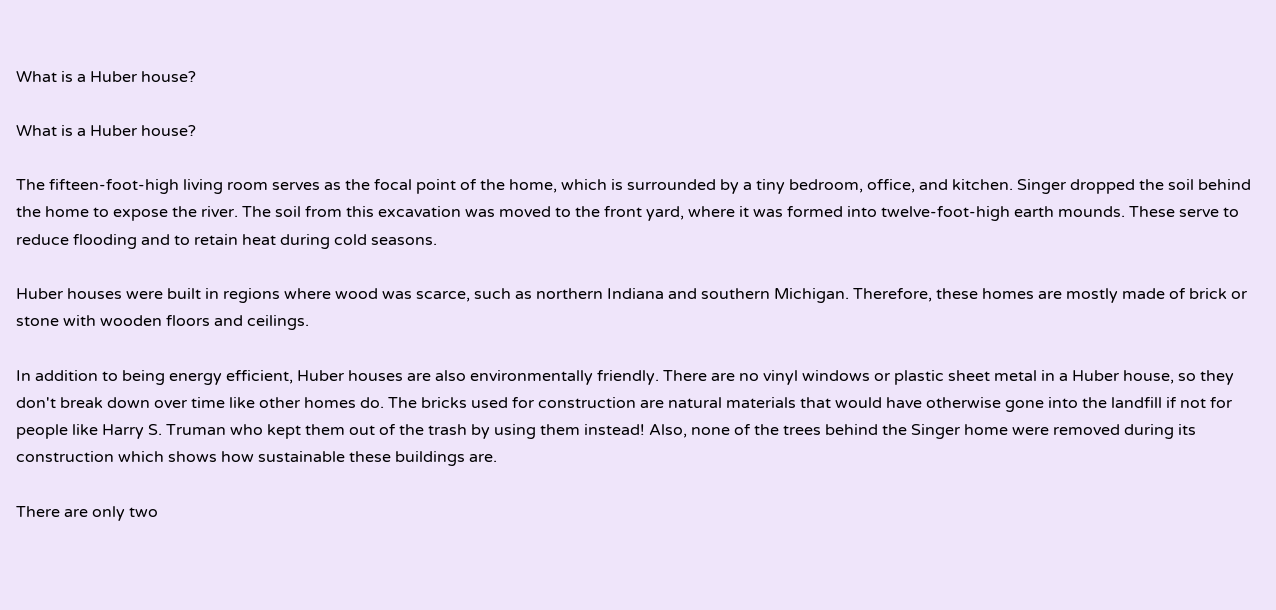What is a Huber house?

What is a Huber house?

The fifteen-foot-high living room serves as the focal point of the home, which is surrounded by a tiny bedroom, office, and kitchen. Singer dropped the soil behind the home to expose the river. The soil from this excavation was moved to the front yard, where it was formed into twelve-foot-high earth mounds. These serve to reduce flooding and to retain heat during cold seasons.

Huber houses were built in regions where wood was scarce, such as northern Indiana and southern Michigan. Therefore, these homes are mostly made of brick or stone with wooden floors and ceilings.

In addition to being energy efficient, Huber houses are also environmentally friendly. There are no vinyl windows or plastic sheet metal in a Huber house, so they don't break down over time like other homes do. The bricks used for construction are natural materials that would have otherwise gone into the landfill if not for people like Harry S. Truman who kept them out of the trash by using them instead! Also, none of the trees behind the Singer home were removed during its construction which shows how sustainable these buildings are.

There are only two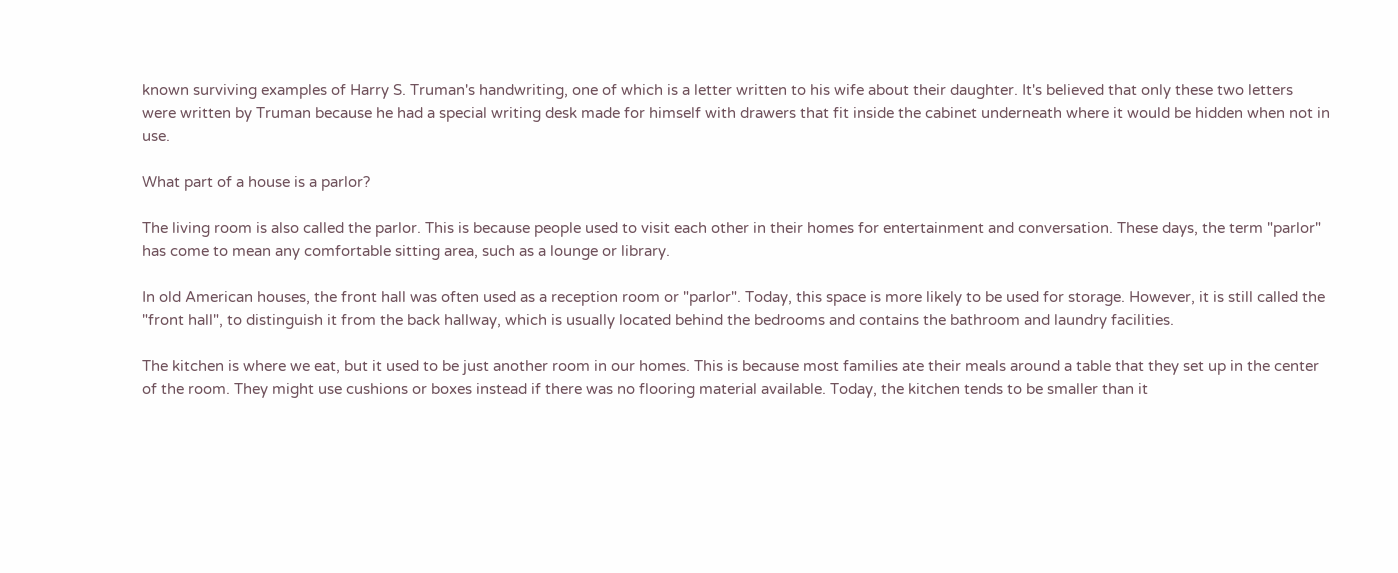known surviving examples of Harry S. Truman's handwriting, one of which is a letter written to his wife about their daughter. It's believed that only these two letters were written by Truman because he had a special writing desk made for himself with drawers that fit inside the cabinet underneath where it would be hidden when not in use.

What part of a house is a parlor?

The living room is also called the parlor. This is because people used to visit each other in their homes for entertainment and conversation. These days, the term "parlor" has come to mean any comfortable sitting area, such as a lounge or library.

In old American houses, the front hall was often used as a reception room or "parlor". Today, this space is more likely to be used for storage. However, it is still called the "front hall", to distinguish it from the back hallway, which is usually located behind the bedrooms and contains the bathroom and laundry facilities.

The kitchen is where we eat, but it used to be just another room in our homes. This is because most families ate their meals around a table that they set up in the center of the room. They might use cushions or boxes instead if there was no flooring material available. Today, the kitchen tends to be smaller than it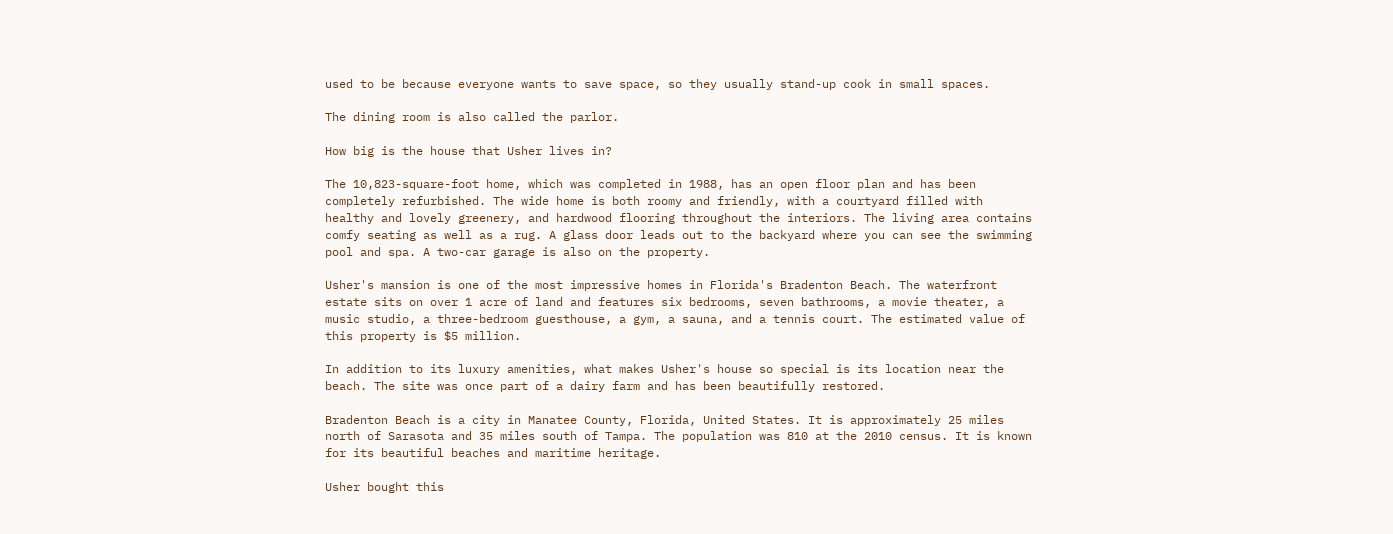used to be because everyone wants to save space, so they usually stand-up cook in small spaces.

The dining room is also called the parlor.

How big is the house that Usher lives in?

The 10,823-square-foot home, which was completed in 1988, has an open floor plan and has been completely refurbished. The wide home is both roomy and friendly, with a courtyard filled with healthy and lovely greenery, and hardwood flooring throughout the interiors. The living area contains comfy seating as well as a rug. A glass door leads out to the backyard where you can see the swimming pool and spa. A two-car garage is also on the property.

Usher's mansion is one of the most impressive homes in Florida's Bradenton Beach. The waterfront estate sits on over 1 acre of land and features six bedrooms, seven bathrooms, a movie theater, a music studio, a three-bedroom guesthouse, a gym, a sauna, and a tennis court. The estimated value of this property is $5 million.

In addition to its luxury amenities, what makes Usher's house so special is its location near the beach. The site was once part of a dairy farm and has been beautifully restored.

Bradenton Beach is a city in Manatee County, Florida, United States. It is approximately 25 miles north of Sarasota and 35 miles south of Tampa. The population was 810 at the 2010 census. It is known for its beautiful beaches and maritime heritage.

Usher bought this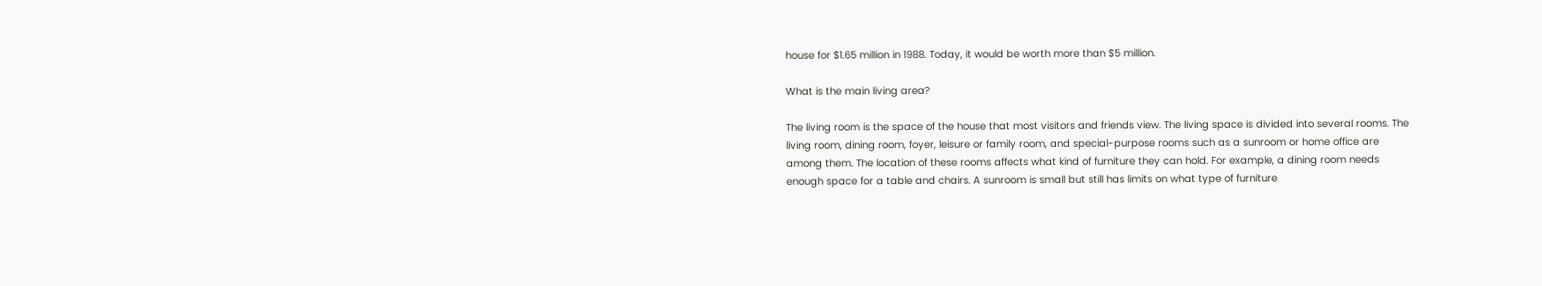house for $1.65 million in 1988. Today, it would be worth more than $5 million.

What is the main living area?

The living room is the space of the house that most visitors and friends view. The living space is divided into several rooms. The living room, dining room, foyer, leisure or family room, and special-purpose rooms such as a sunroom or home office are among them. The location of these rooms affects what kind of furniture they can hold. For example, a dining room needs enough space for a table and chairs. A sunroom is small but still has limits on what type of furniture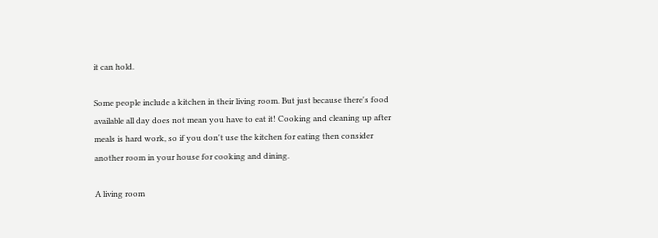it can hold.

Some people include a kitchen in their living room. But just because there's food available all day does not mean you have to eat it! Cooking and cleaning up after meals is hard work, so if you don't use the kitchen for eating then consider another room in your house for cooking and dining.

A living room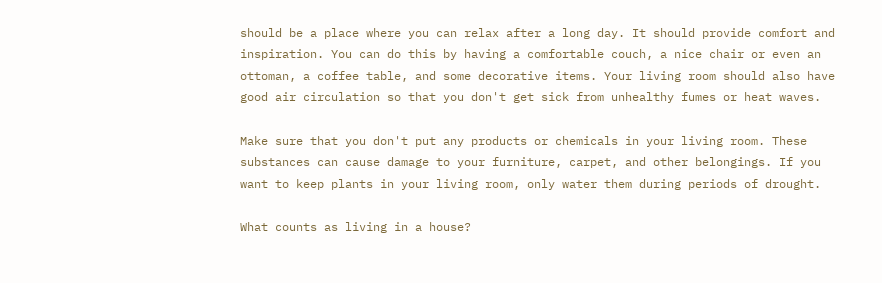should be a place where you can relax after a long day. It should provide comfort and inspiration. You can do this by having a comfortable couch, a nice chair or even an ottoman, a coffee table, and some decorative items. Your living room should also have good air circulation so that you don't get sick from unhealthy fumes or heat waves.

Make sure that you don't put any products or chemicals in your living room. These substances can cause damage to your furniture, carpet, and other belongings. If you want to keep plants in your living room, only water them during periods of drought.

What counts as living in a house?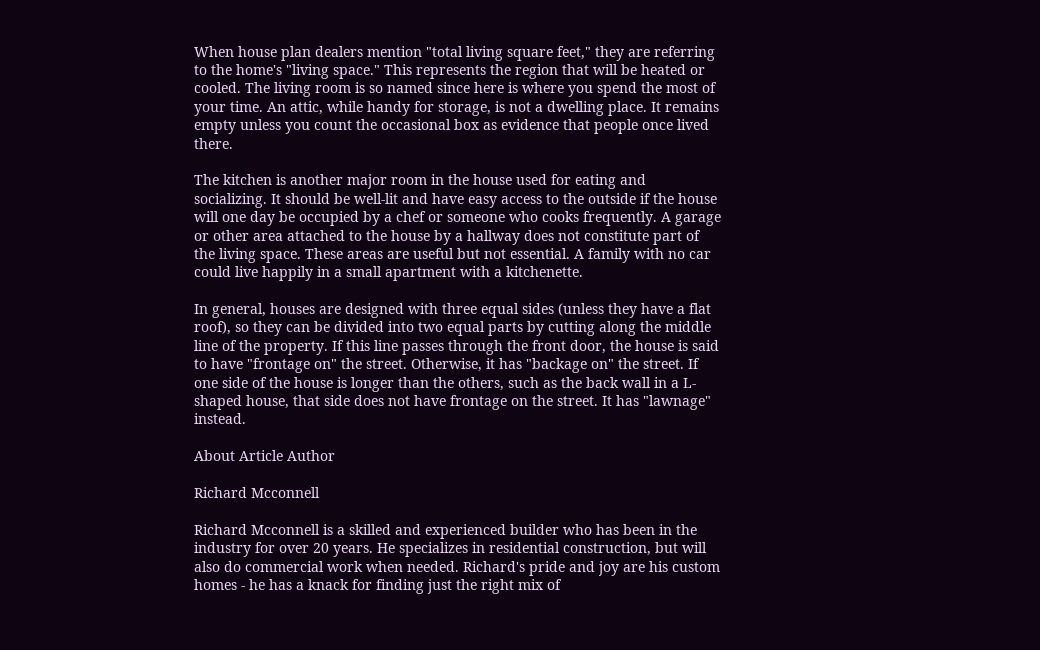When house plan dealers mention "total living square feet," they are referring to the home's "living space." This represents the region that will be heated or cooled. The living room is so named since here is where you spend the most of your time. An attic, while handy for storage, is not a dwelling place. It remains empty unless you count the occasional box as evidence that people once lived there.

The kitchen is another major room in the house used for eating and socializing. It should be well-lit and have easy access to the outside if the house will one day be occupied by a chef or someone who cooks frequently. A garage or other area attached to the house by a hallway does not constitute part of the living space. These areas are useful but not essential. A family with no car could live happily in a small apartment with a kitchenette.

In general, houses are designed with three equal sides (unless they have a flat roof), so they can be divided into two equal parts by cutting along the middle line of the property. If this line passes through the front door, the house is said to have "frontage on" the street. Otherwise, it has "backage on" the street. If one side of the house is longer than the others, such as the back wall in a L-shaped house, that side does not have frontage on the street. It has "lawnage" instead.

About Article Author

Richard Mcconnell

Richard Mcconnell is a skilled and experienced builder who has been in the industry for over 20 years. He specializes in residential construction, but will also do commercial work when needed. Richard's pride and joy are his custom homes - he has a knack for finding just the right mix of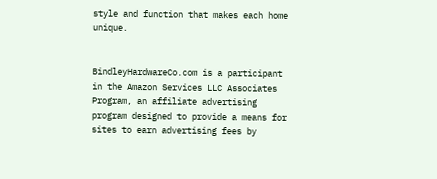style and function that makes each home unique.


BindleyHardwareCo.com is a participant in the Amazon Services LLC Associates Program, an affiliate advertising program designed to provide a means for sites to earn advertising fees by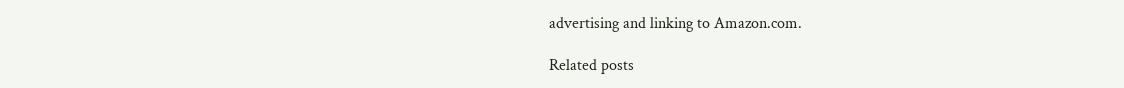advertising and linking to Amazon.com.

Related posts